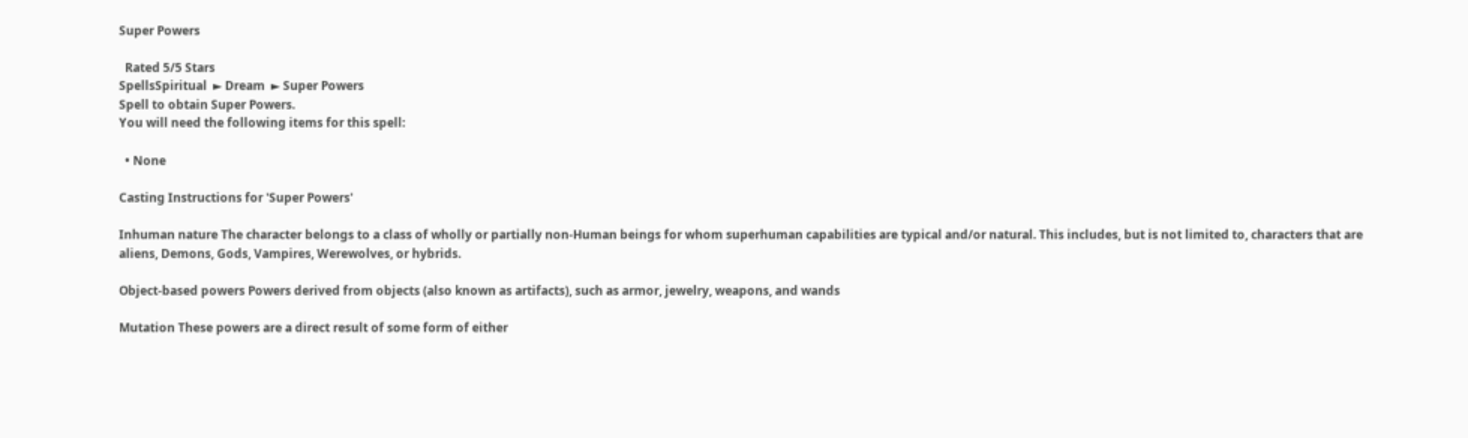Super Powers

  Rated 5/5 Stars
SpellsSpiritual  ► Dream  ► Super Powers
Spell to obtain Super Powers.
You will need the following items for this spell:

  • None

Casting Instructions for 'Super Powers'

Inhuman nature The character belongs to a class of wholly or partially non-Human beings for whom superhuman capabilities are typical and/or natural. This includes, but is not limited to, characters that are aliens, Demons, Gods, Vampires, Werewolves, or hybrids.

Object-based powers Powers derived from objects (also known as artifacts), such as armor, jewelry, weapons, and wands

Mutation These powers are a direct result of some form of either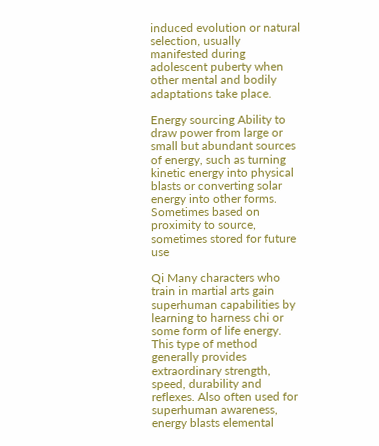induced evolution or natural selection, usually manifested during adolescent puberty when other mental and bodily adaptations take place.

Energy sourcing Ability to draw power from large or small but abundant sources of energy, such as turning kinetic energy into physical blasts or converting solar energy into other forms. Sometimes based on proximity to source, sometimes stored for future use

Qi Many characters who train in martial arts gain superhuman capabilities by learning to harness chi or some form of life energy. This type of method generally provides extraordinary strength, speed, durability and reflexes. Also often used for superhuman awareness, energy blasts elemental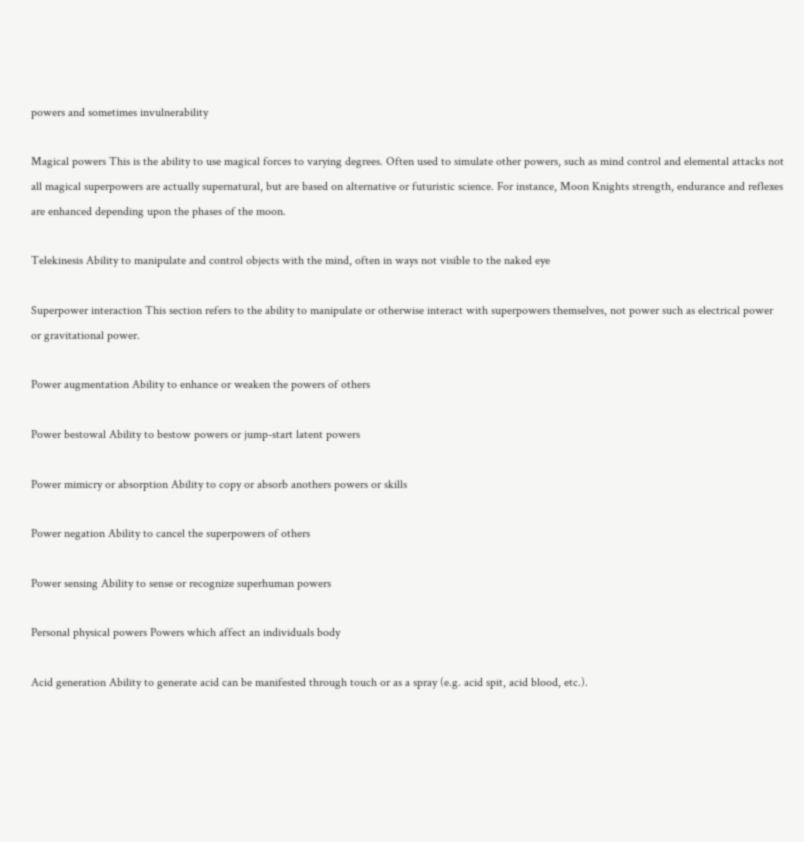powers and sometimes invulnerability

Magical powers This is the ability to use magical forces to varying degrees. Often used to simulate other powers, such as mind control and elemental attacks not all magical superpowers are actually supernatural, but are based on alternative or futuristic science. For instance, Moon Knights strength, endurance and reflexes are enhanced depending upon the phases of the moon.

Telekinesis Ability to manipulate and control objects with the mind, often in ways not visible to the naked eye

Superpower interaction This section refers to the ability to manipulate or otherwise interact with superpowers themselves, not power such as electrical power or gravitational power.

Power augmentation Ability to enhance or weaken the powers of others

Power bestowal Ability to bestow powers or jump-start latent powers

Power mimicry or absorption Ability to copy or absorb anothers powers or skills

Power negation Ability to cancel the superpowers of others

Power sensing Ability to sense or recognize superhuman powers

Personal physical powers Powers which affect an individuals body

Acid generation Ability to generate acid can be manifested through touch or as a spray (e.g. acid spit, acid blood, etc.).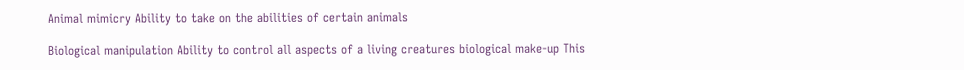Animal mimicry Ability to take on the abilities of certain animals

Biological manipulation Ability to control all aspects of a living creatures biological make-up This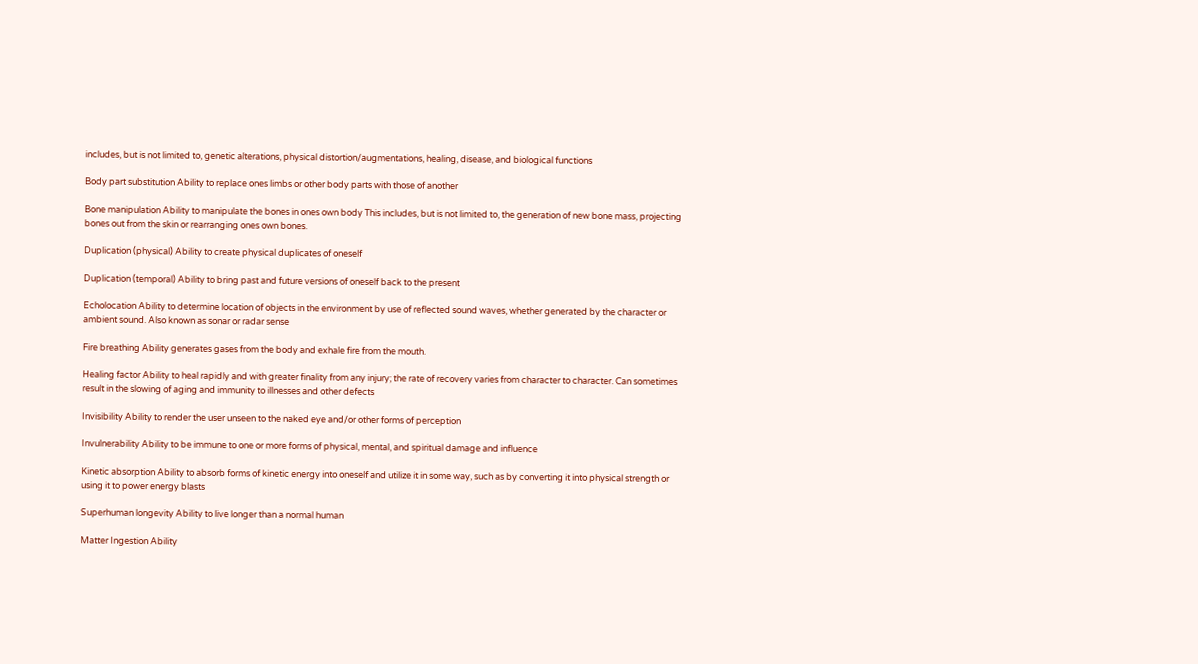includes, but is not limited to, genetic alterations, physical distortion/augmentations, healing, disease, and biological functions

Body part substitution Ability to replace ones limbs or other body parts with those of another

Bone manipulation Ability to manipulate the bones in ones own body This includes, but is not limited to, the generation of new bone mass, projecting bones out from the skin or rearranging ones own bones.

Duplication (physical) Ability to create physical duplicates of oneself

Duplication (temporal) Ability to bring past and future versions of oneself back to the present

Echolocation Ability to determine location of objects in the environment by use of reflected sound waves, whether generated by the character or ambient sound. Also known as sonar or radar sense

Fire breathing Ability generates gases from the body and exhale fire from the mouth.

Healing factor Ability to heal rapidly and with greater finality from any injury; the rate of recovery varies from character to character. Can sometimes result in the slowing of aging and immunity to illnesses and other defects

Invisibility Ability to render the user unseen to the naked eye and/or other forms of perception

Invulnerability Ability to be immune to one or more forms of physical, mental, and spiritual damage and influence

Kinetic absorption Ability to absorb forms of kinetic energy into oneself and utilize it in some way, such as by converting it into physical strength or using it to power energy blasts

Superhuman longevity Ability to live longer than a normal human

Matter Ingestion Ability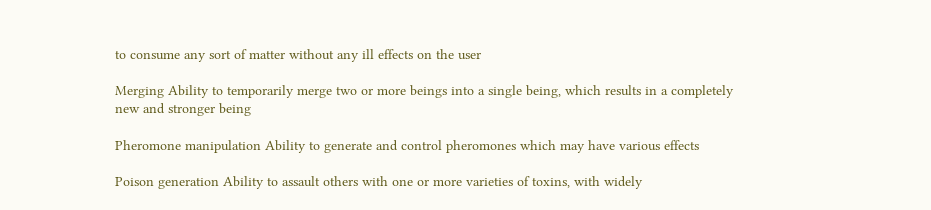to consume any sort of matter without any ill effects on the user

Merging Ability to temporarily merge two or more beings into a single being, which results in a completely new and stronger being

Pheromone manipulation Ability to generate and control pheromones which may have various effects

Poison generation Ability to assault others with one or more varieties of toxins, with widely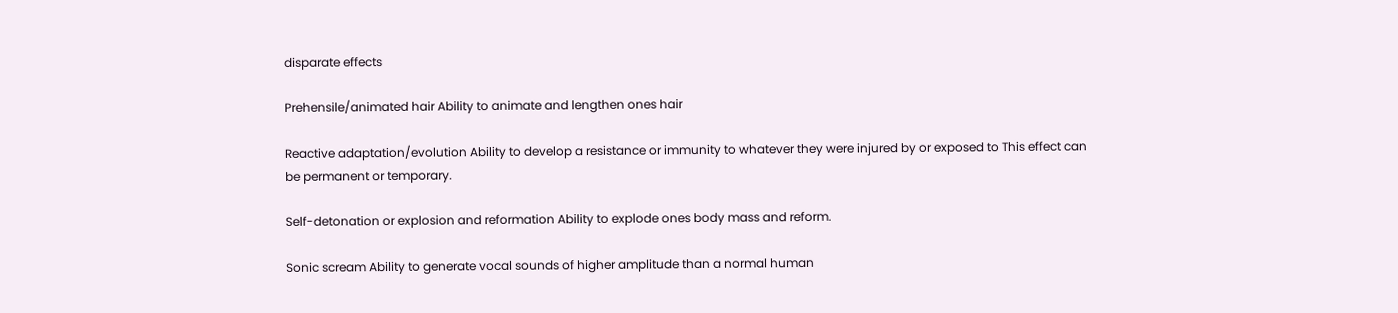disparate effects

Prehensile/animated hair Ability to animate and lengthen ones hair

Reactive adaptation/evolution Ability to develop a resistance or immunity to whatever they were injured by or exposed to This effect can be permanent or temporary.

Self-detonation or explosion and reformation Ability to explode ones body mass and reform.

Sonic scream Ability to generate vocal sounds of higher amplitude than a normal human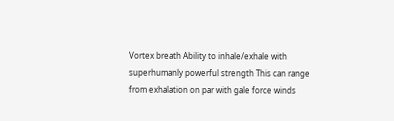Vortex breath Ability to inhale/exhale with superhumanly powerful strength This can range from exhalation on par with gale force winds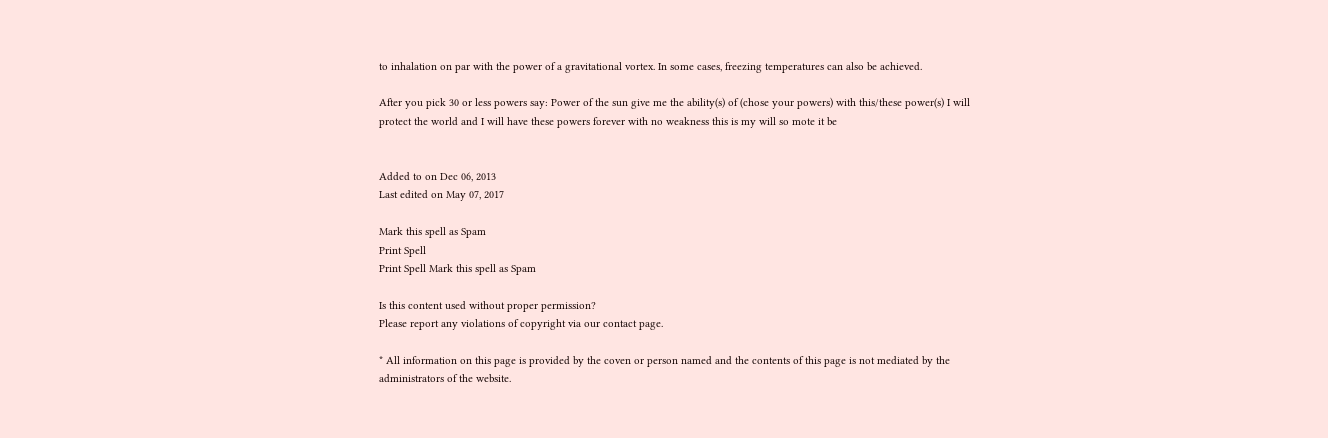to inhalation on par with the power of a gravitational vortex. In some cases, freezing temperatures can also be achieved.

After you pick 30 or less powers say: Power of the sun give me the ability(s) of (chose your powers) with this/these power(s) I will protect the world and I will have these powers forever with no weakness this is my will so mote it be


Added to on Dec 06, 2013
Last edited on May 07, 2017

Mark this spell as Spam
Print Spell
Print Spell Mark this spell as Spam

Is this content used without proper permission?
Please report any violations of copyright via our contact page.

* All information on this page is provided by the coven or person named and the contents of this page is not mediated by the administrators of the website.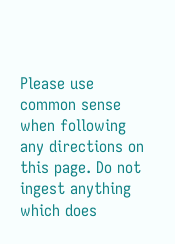Please use common sense when following any directions on this page. Do not ingest anything which does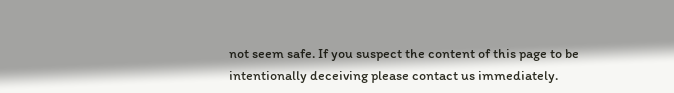not seem safe. If you suspect the content of this page to be intentionally deceiving please contact us immediately.